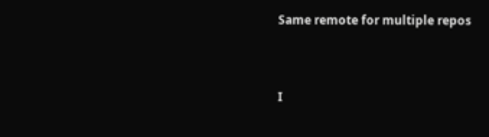Same remote for multiple repos


I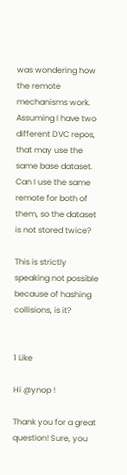was wondering how the remote mechanisms work.
Assuming I have two different DVC repos, that may use the same base dataset.
Can I use the same remote for both of them, so the dataset is not stored twice?

This is strictly speaking not possible because of hashing collisions, is it?


1 Like

Hi @ynop !

Thank you for a great question! Sure, you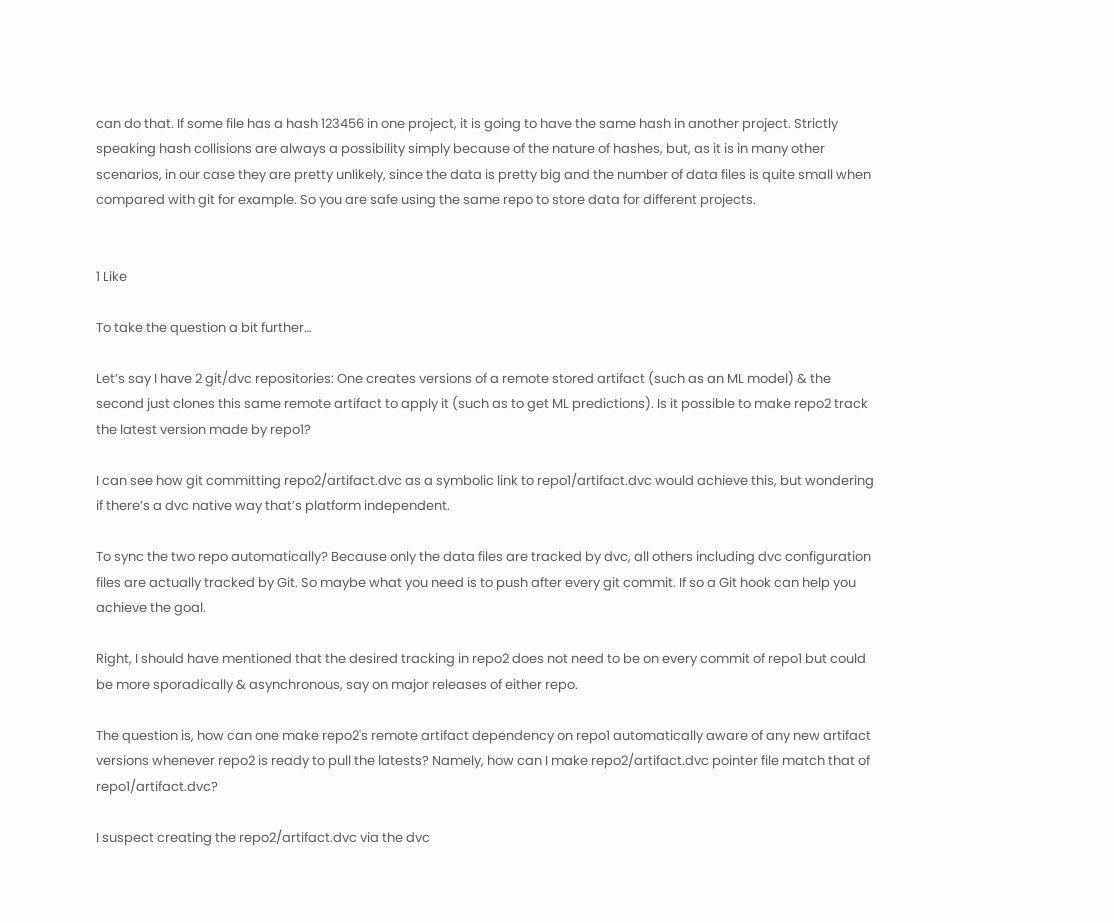can do that. If some file has a hash 123456 in one project, it is going to have the same hash in another project. Strictly speaking hash collisions are always a possibility simply because of the nature of hashes, but, as it is in many other scenarios, in our case they are pretty unlikely, since the data is pretty big and the number of data files is quite small when compared with git for example. So you are safe using the same repo to store data for different projects.


1 Like

To take the question a bit further…

Let’s say I have 2 git/dvc repositories: One creates versions of a remote stored artifact (such as an ML model) & the second just clones this same remote artifact to apply it (such as to get ML predictions). Is it possible to make repo2 track the latest version made by repo1?

I can see how git committing repo2/artifact.dvc as a symbolic link to repo1/artifact.dvc would achieve this, but wondering if there’s a dvc native way that’s platform independent.

To sync the two repo automatically? Because only the data files are tracked by dvc, all others including dvc configuration files are actually tracked by Git. So maybe what you need is to push after every git commit. If so a Git hook can help you achieve the goal.

Right, I should have mentioned that the desired tracking in repo2 does not need to be on every commit of repo1 but could be more sporadically & asynchronous, say on major releases of either repo.

The question is, how can one make repo2's remote artifact dependency on repo1 automatically aware of any new artifact versions whenever repo2 is ready to pull the latests? Namely, how can I make repo2/artifact.dvc pointer file match that of repo1/artifact.dvc?

I suspect creating the repo2/artifact.dvc via the dvc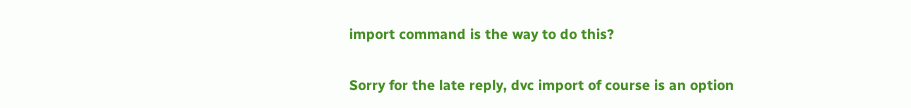import command is the way to do this?

Sorry for the late reply, dvc import of course is an option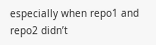especially when repo1 and repo2 didn’t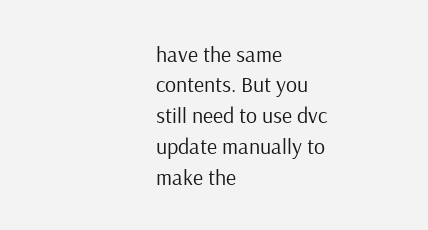have the same contents. But you still need to use dvc update manually to make the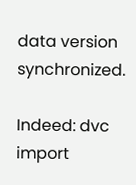data version synchronized.

Indeed: dvc import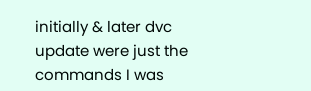initially & later dvc update were just the commands I was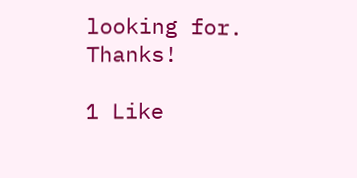looking for. Thanks!

1 Like